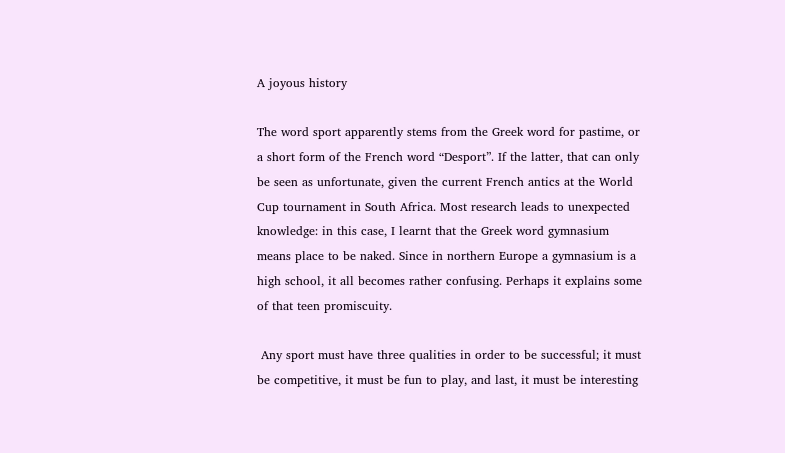A joyous history

The word sport apparently stems from the Greek word for pastime, or a short form of the French word “Desport”. If the latter, that can only be seen as unfortunate, given the current French antics at the World Cup tournament in South Africa. Most research leads to unexpected knowledge: in this case, I learnt that the Greek word gymnasium means place to be naked. Since in northern Europe a gymnasium is a high school, it all becomes rather confusing. Perhaps it explains some of that teen promiscuity.

 Any sport must have three qualities in order to be successful; it must be competitive, it must be fun to play, and last, it must be interesting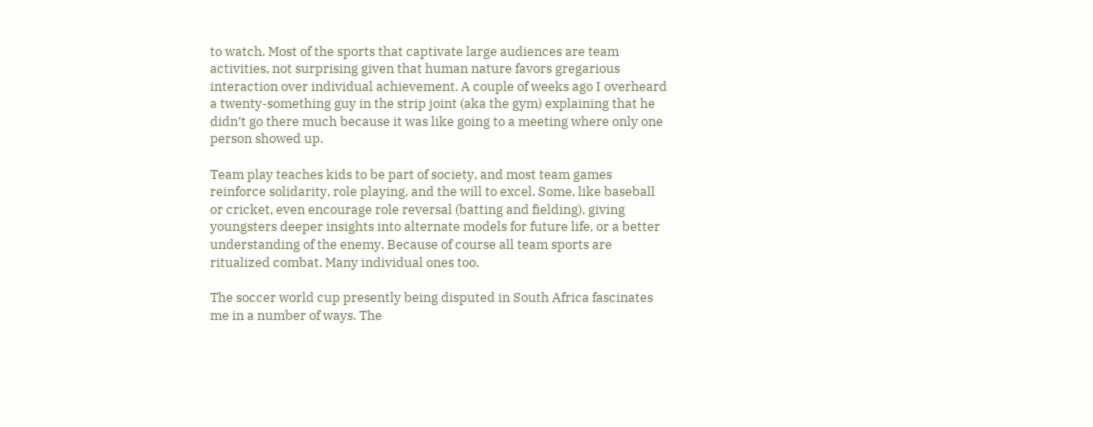to watch. Most of the sports that captivate large audiences are team activities, not surprising given that human nature favors gregarious interaction over individual achievement. A couple of weeks ago I overheard a twenty-something guy in the strip joint (aka the gym) explaining that he didn’t go there much because it was like going to a meeting where only one person showed up.

Team play teaches kids to be part of society, and most team games reinforce solidarity, role playing, and the will to excel. Some, like baseball or cricket, even encourage role reversal (batting and fielding), giving youngsters deeper insights into alternate models for future life, or a better understanding of the enemy. Because of course all team sports are ritualized combat. Many individual ones too.

The soccer world cup presently being disputed in South Africa fascinates me in a number of ways. The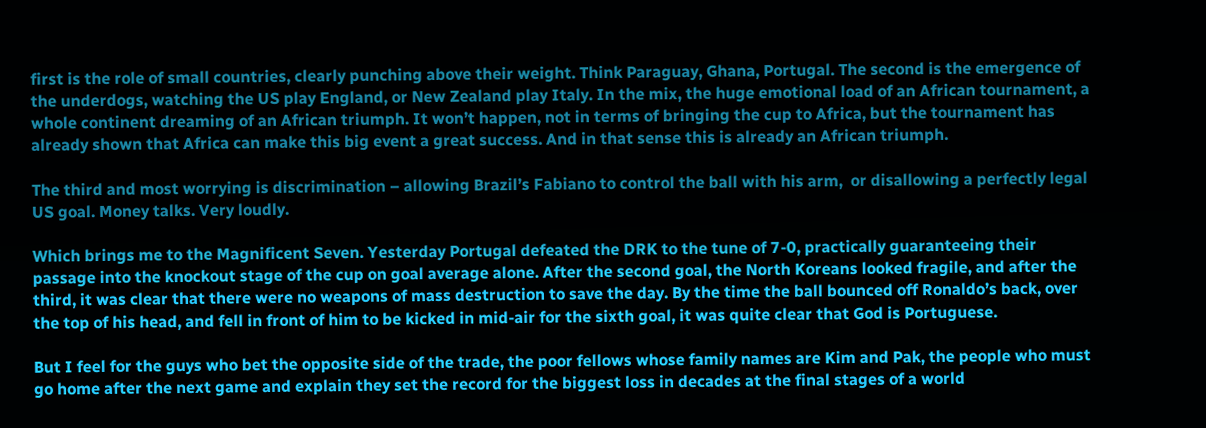first is the role of small countries, clearly punching above their weight. Think Paraguay, Ghana, Portugal. The second is the emergence of the underdogs, watching the US play England, or New Zealand play Italy. In the mix, the huge emotional load of an African tournament, a whole continent dreaming of an African triumph. It won’t happen, not in terms of bringing the cup to Africa, but the tournament has already shown that Africa can make this big event a great success. And in that sense this is already an African triumph.

The third and most worrying is discrimination – allowing Brazil’s Fabiano to control the ball with his arm,  or disallowing a perfectly legal US goal. Money talks. Very loudly.

Which brings me to the Magnificent Seven. Yesterday Portugal defeated the DRK to the tune of 7-0, practically guaranteeing their passage into the knockout stage of the cup on goal average alone. After the second goal, the North Koreans looked fragile, and after the third, it was clear that there were no weapons of mass destruction to save the day. By the time the ball bounced off Ronaldo’s back, over the top of his head, and fell in front of him to be kicked in mid-air for the sixth goal, it was quite clear that God is Portuguese.

But I feel for the guys who bet the opposite side of the trade, the poor fellows whose family names are Kim and Pak, the people who must go home after the next game and explain they set the record for the biggest loss in decades at the final stages of a world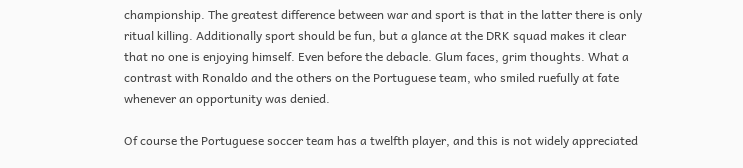championship. The greatest difference between war and sport is that in the latter there is only ritual killing. Additionally sport should be fun, but a glance at the DRK squad makes it clear that no one is enjoying himself. Even before the debacle. Glum faces, grim thoughts. What a contrast with Ronaldo and the others on the Portuguese team, who smiled ruefully at fate whenever an opportunity was denied.

Of course the Portuguese soccer team has a twelfth player, and this is not widely appreciated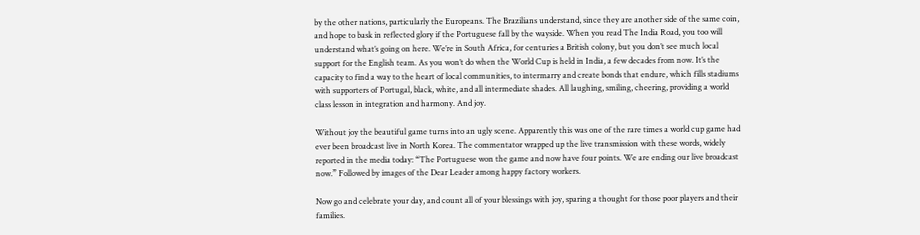by the other nations, particularly the Europeans. The Brazilians understand, since they are another side of the same coin, and hope to bask in reflected glory if the Portuguese fall by the wayside. When you read The India Road, you too will understand what’s going on here. We’re in South Africa, for centuries a British colony, but you don’t see much local support for the English team. As you won’t do when the World Cup is held in India, a few decades from now. It’s the capacity to find a way to the heart of local communities, to intermarry and create bonds that endure, which fills stadiums with supporters of Portugal, black, white, and all intermediate shades. All laughing, smiling, cheering, providing a world class lesson in integration and harmony. And joy.

Without joy the beautiful game turns into an ugly scene. Apparently this was one of the rare times a world cup game had ever been broadcast live in North Korea. The commentator wrapped up the live transmission with these words, widely reported in the media today: “The Portuguese won the game and now have four points. We are ending our live broadcast now.” Followed by images of the Dear Leader among happy factory workers.

Now go and celebrate your day, and count all of your blessings with joy, sparing a thought for those poor players and their families.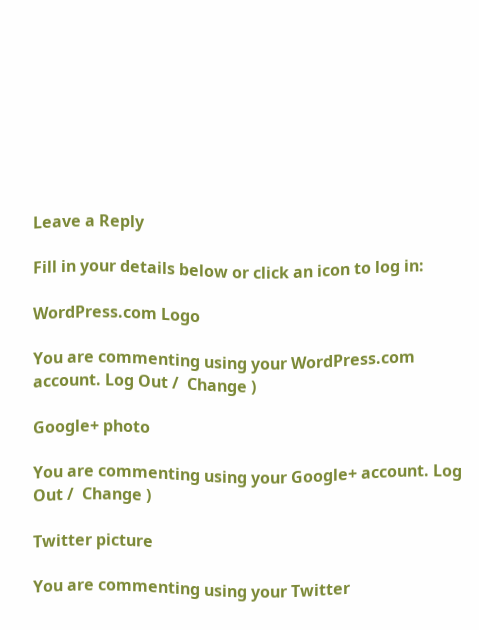Leave a Reply

Fill in your details below or click an icon to log in:

WordPress.com Logo

You are commenting using your WordPress.com account. Log Out /  Change )

Google+ photo

You are commenting using your Google+ account. Log Out /  Change )

Twitter picture

You are commenting using your Twitter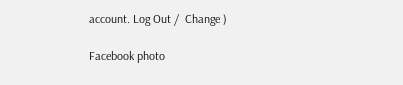account. Log Out /  Change )

Facebook photo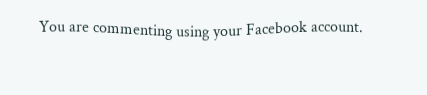You are commenting using your Facebook account.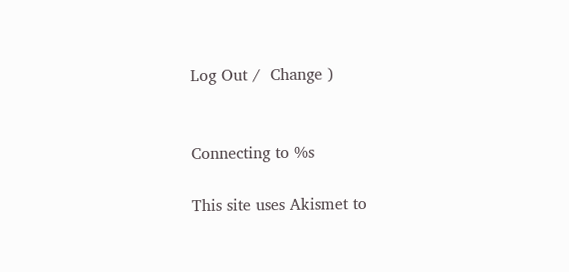Log Out /  Change )


Connecting to %s

This site uses Akismet to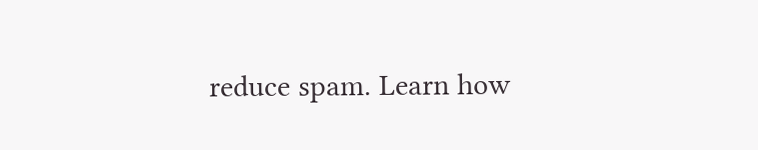reduce spam. Learn how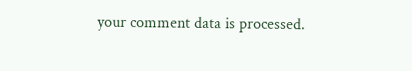your comment data is processed.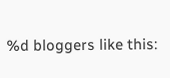%d bloggers like this: